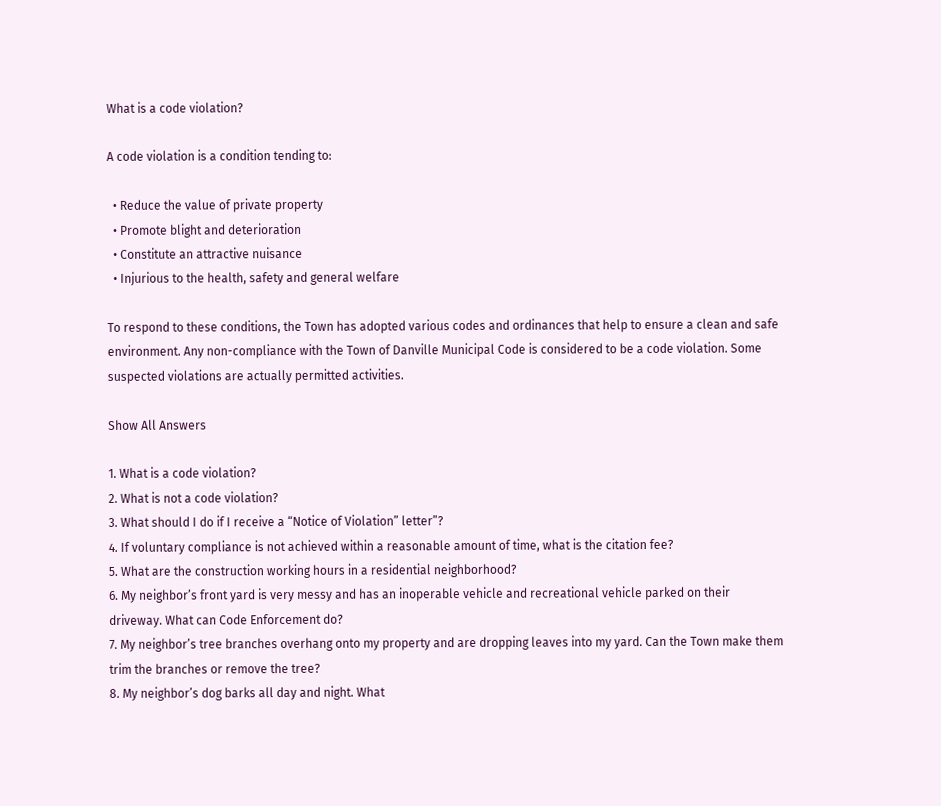What is a code violation?

A code violation is a condition tending to:

  • Reduce the value of private property
  • Promote blight and deterioration
  • Constitute an attractive nuisance
  • Injurious to the health, safety and general welfare

To respond to these conditions, the Town has adopted various codes and ordinances that help to ensure a clean and safe environment. Any non-compliance with the Town of Danville Municipal Code is considered to be a code violation. Some suspected violations are actually permitted activities.

Show All Answers

1. What is a code violation?
2. What is not a code violation?
3. What should I do if I receive a “Notice of Violation” letter”?
4. If voluntary compliance is not achieved within a reasonable amount of time, what is the citation fee?
5. What are the construction working hours in a residential neighborhood?
6. My neighbor’s front yard is very messy and has an inoperable vehicle and recreational vehicle parked on their driveway. What can Code Enforcement do?
7. My neighbor’s tree branches overhang onto my property and are dropping leaves into my yard. Can the Town make them trim the branches or remove the tree?
8. My neighbor’s dog barks all day and night. What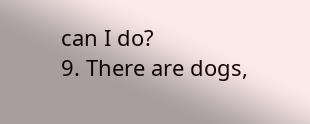can I do?
9. There are dogs,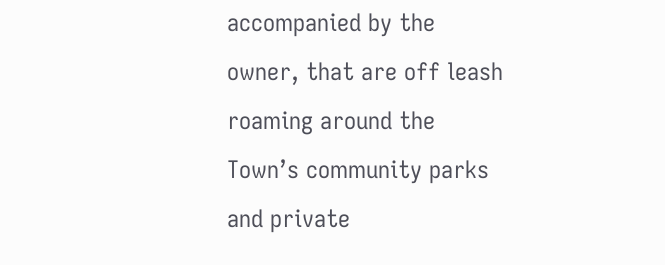accompanied by the owner, that are off leash roaming around the Town’s community parks and private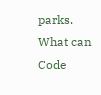parks. What can Code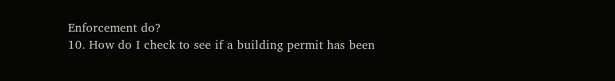Enforcement do?
10. How do I check to see if a building permit has been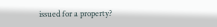issued for a property?